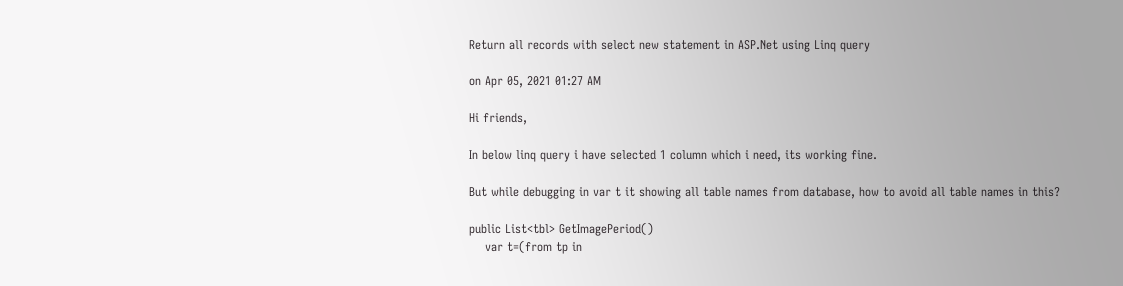Return all records with select new statement in ASP.Net using Linq query

on Apr 05, 2021 01:27 AM

Hi friends,

In below linq query i have selected 1 column which i need, its working fine.

But while debugging in var t it showing all table names from database, how to avoid all table names in this?

public List<tbl> GetImagePeriod()
    var t=(from tp in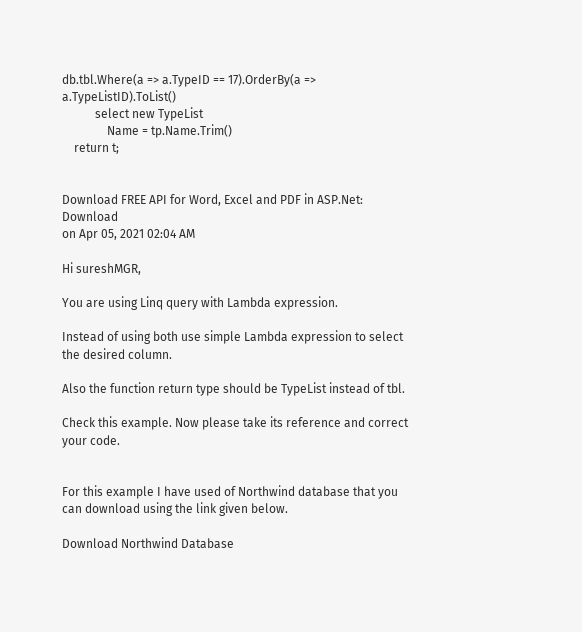db.tbl.Where(a => a.TypeID == 17).OrderBy(a => a.TypeListID).ToList()
           select new TypeList
               Name = tp.Name.Trim()
    return t;


Download FREE API for Word, Excel and PDF in ASP.Net: Download
on Apr 05, 2021 02:04 AM

Hi sureshMGR,

You are using Linq query with Lambda expression.

Instead of using both use simple Lambda expression to select the desired column.

Also the function return type should be TypeList instead of tbl.

Check this example. Now please take its reference and correct your code.


For this example I have used of Northwind database that you can download using the link given below.

Download Northwind Database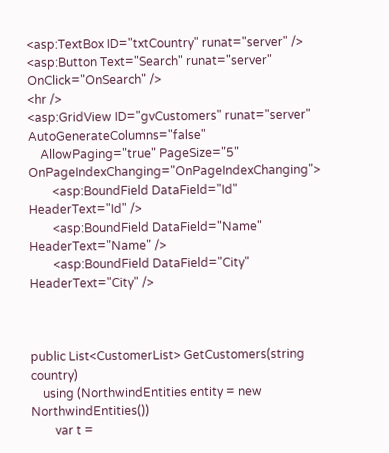<asp:TextBox ID="txtCountry" runat="server" />
<asp:Button Text="Search" runat="server" OnClick="OnSearch" />
<hr />
<asp:GridView ID="gvCustomers" runat="server" AutoGenerateColumns="false"
    AllowPaging="true" PageSize="5" OnPageIndexChanging="OnPageIndexChanging">
        <asp:BoundField DataField="Id" HeaderText="Id" />
        <asp:BoundField DataField="Name" HeaderText="Name" />
        <asp:BoundField DataField="City" HeaderText="City" />



public List<CustomerList> GetCustomers(string country)
    using (NorthwindEntities entity = new NorthwindEntities())
        var t =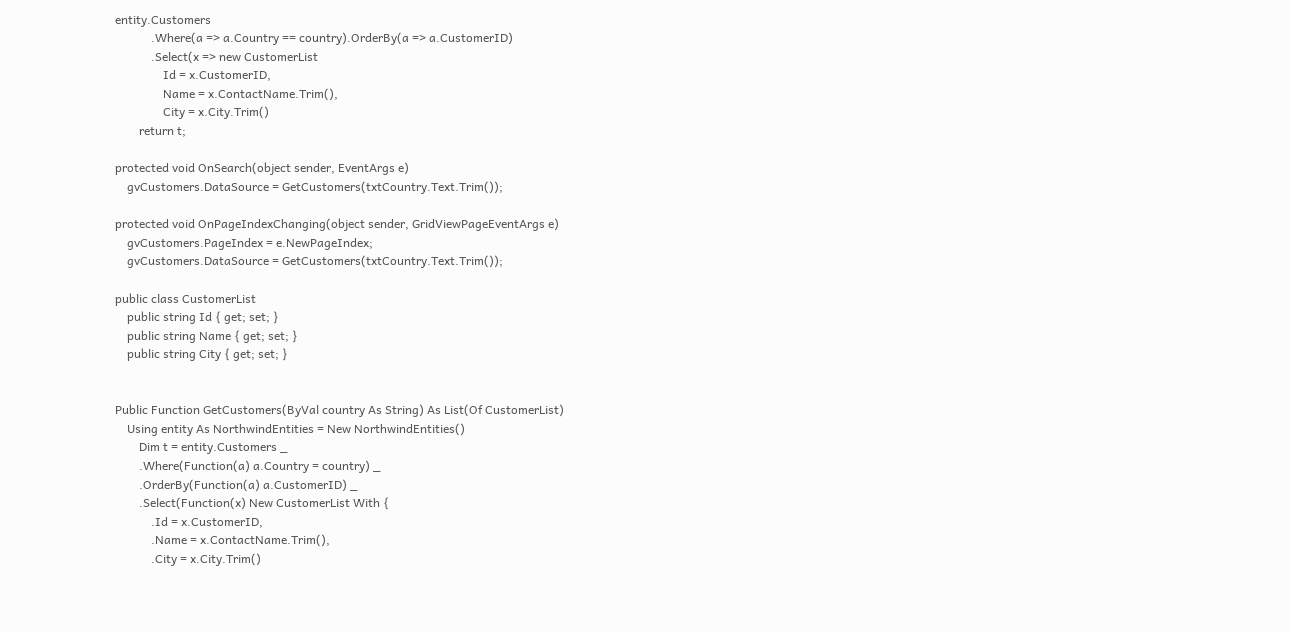entity.Customers
            .Where(a => a.Country == country).OrderBy(a => a.CustomerID)
            .Select(x => new CustomerList
                Id = x.CustomerID,
                Name = x.ContactName.Trim(),
                City = x.City.Trim()
        return t;

protected void OnSearch(object sender, EventArgs e)
    gvCustomers.DataSource = GetCustomers(txtCountry.Text.Trim());

protected void OnPageIndexChanging(object sender, GridViewPageEventArgs e)
    gvCustomers.PageIndex = e.NewPageIndex;
    gvCustomers.DataSource = GetCustomers(txtCountry.Text.Trim());

public class CustomerList
    public string Id { get; set; }
    public string Name { get; set; }
    public string City { get; set; }


Public Function GetCustomers(ByVal country As String) As List(Of CustomerList)
    Using entity As NorthwindEntities = New NorthwindEntities()
        Dim t = entity.Customers _
        .Where(Function(a) a.Country = country) _
        .OrderBy(Function(a) a.CustomerID) _
        .Select(Function(x) New CustomerList With {
            .Id = x.CustomerID,
            .Name = x.ContactName.Trim(),
            .City = x.City.Trim()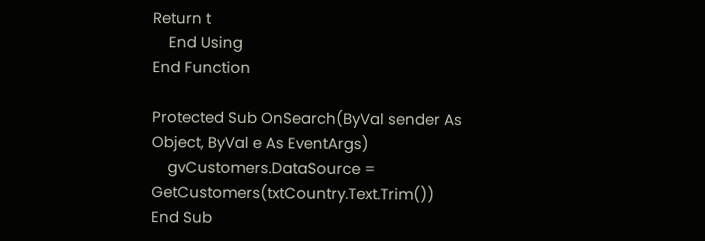Return t
    End Using
End Function

Protected Sub OnSearch(ByVal sender As Object, ByVal e As EventArgs)
    gvCustomers.DataSource = GetCustomers(txtCountry.Text.Trim())
End Sub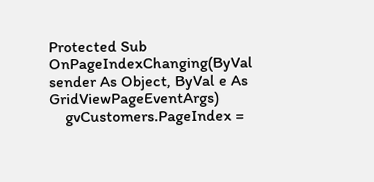Protected Sub OnPageIndexChanging(ByVal sender As Object, ByVal e As GridViewPageEventArgs)
    gvCustomers.PageIndex =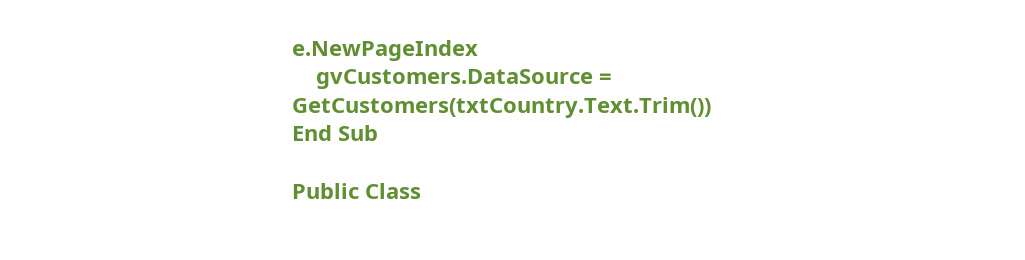e.NewPageIndex
    gvCustomers.DataSource = GetCustomers(txtCountry.Text.Trim())
End Sub

Public Class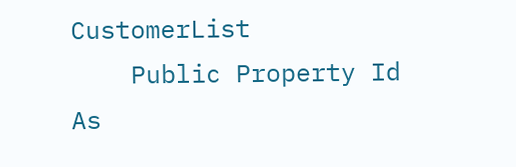CustomerList
    Public Property Id As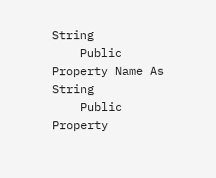String
    Public Property Name As String
    Public Property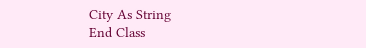City As String
End Class